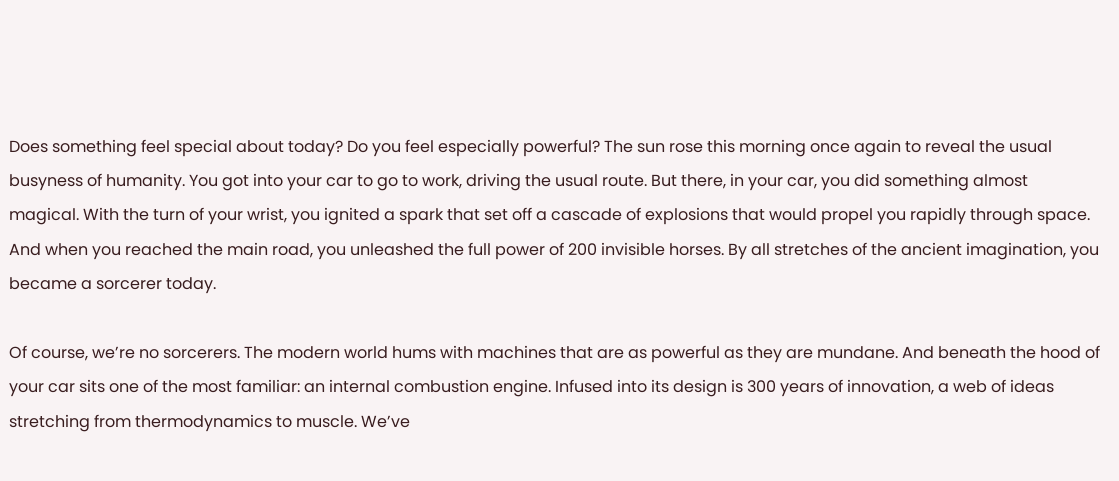Does something feel special about today? Do you feel especially powerful? The sun rose this morning once again to reveal the usual busyness of humanity. You got into your car to go to work, driving the usual route. But there, in your car, you did something almost magical. With the turn of your wrist, you ignited a spark that set off a cascade of explosions that would propel you rapidly through space. And when you reached the main road, you unleashed the full power of 200 invisible horses. By all stretches of the ancient imagination, you became a sorcerer today.

Of course, we’re no sorcerers. The modern world hums with machines that are as powerful as they are mundane. And beneath the hood of your car sits one of the most familiar: an internal combustion engine. Infused into its design is 300 years of innovation, a web of ideas stretching from thermodynamics to muscle. We’ve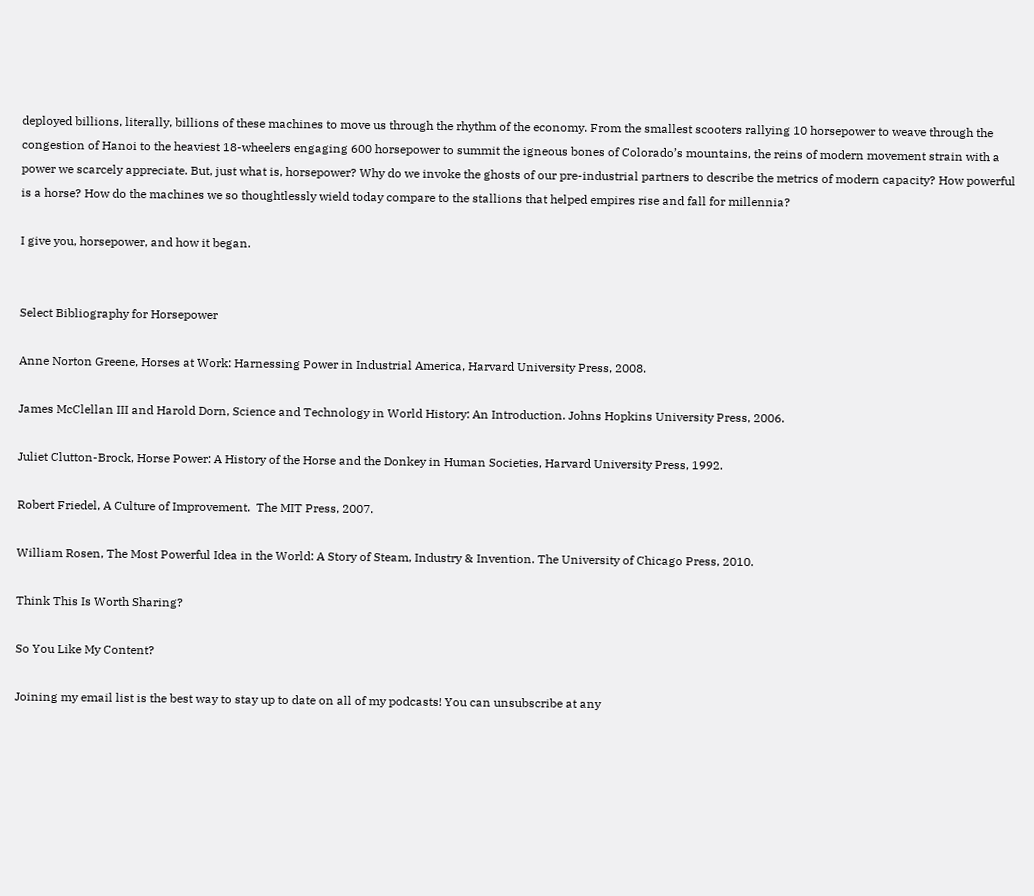deployed billions, literally, billions of these machines to move us through the rhythm of the economy. From the smallest scooters rallying 10 horsepower to weave through the congestion of Hanoi to the heaviest 18-wheelers engaging 600 horsepower to summit the igneous bones of Colorado’s mountains, the reins of modern movement strain with a power we scarcely appreciate. But, just what is, horsepower? Why do we invoke the ghosts of our pre-industrial partners to describe the metrics of modern capacity? How powerful is a horse? How do the machines we so thoughtlessly wield today compare to the stallions that helped empires rise and fall for millennia?

I give you, horsepower, and how it began.


Select Bibliography for Horsepower

Anne Norton Greene, Horses at Work: Harnessing Power in Industrial America, Harvard University Press, 2008.

James McClellan III and Harold Dorn, Science and Technology in World History: An Introduction. Johns Hopkins University Press, 2006.

Juliet Clutton-Brock, Horse Power: A History of the Horse and the Donkey in Human Societies, Harvard University Press, 1992.

Robert Friedel, A Culture of Improvement.  The MIT Press, 2007.

William Rosen, The Most Powerful Idea in the World: A Story of Steam, Industry & Invention. The University of Chicago Press, 2010.

Think This Is Worth Sharing?

So You Like My Content?

Joining my email list is the best way to stay up to date on all of my podcasts! You can unsubscribe at any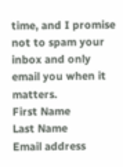time, and I promise not to spam your inbox and only email you when it matters.
First Name
Last Name
Email address